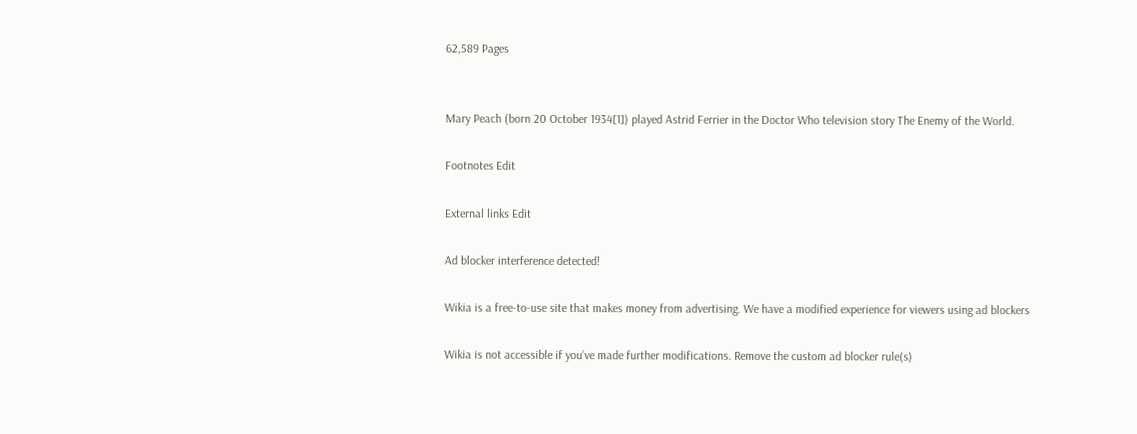62,589 Pages


Mary Peach (born 20 October 1934[1]) played Astrid Ferrier in the Doctor Who television story The Enemy of the World.

Footnotes Edit

External links Edit

Ad blocker interference detected!

Wikia is a free-to-use site that makes money from advertising. We have a modified experience for viewers using ad blockers

Wikia is not accessible if you’ve made further modifications. Remove the custom ad blocker rule(s)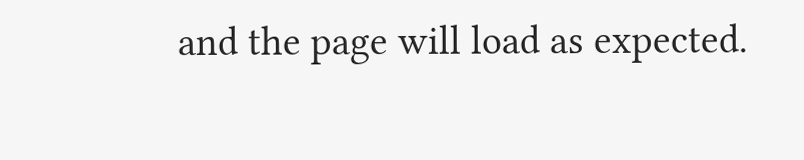and the page will load as expected.